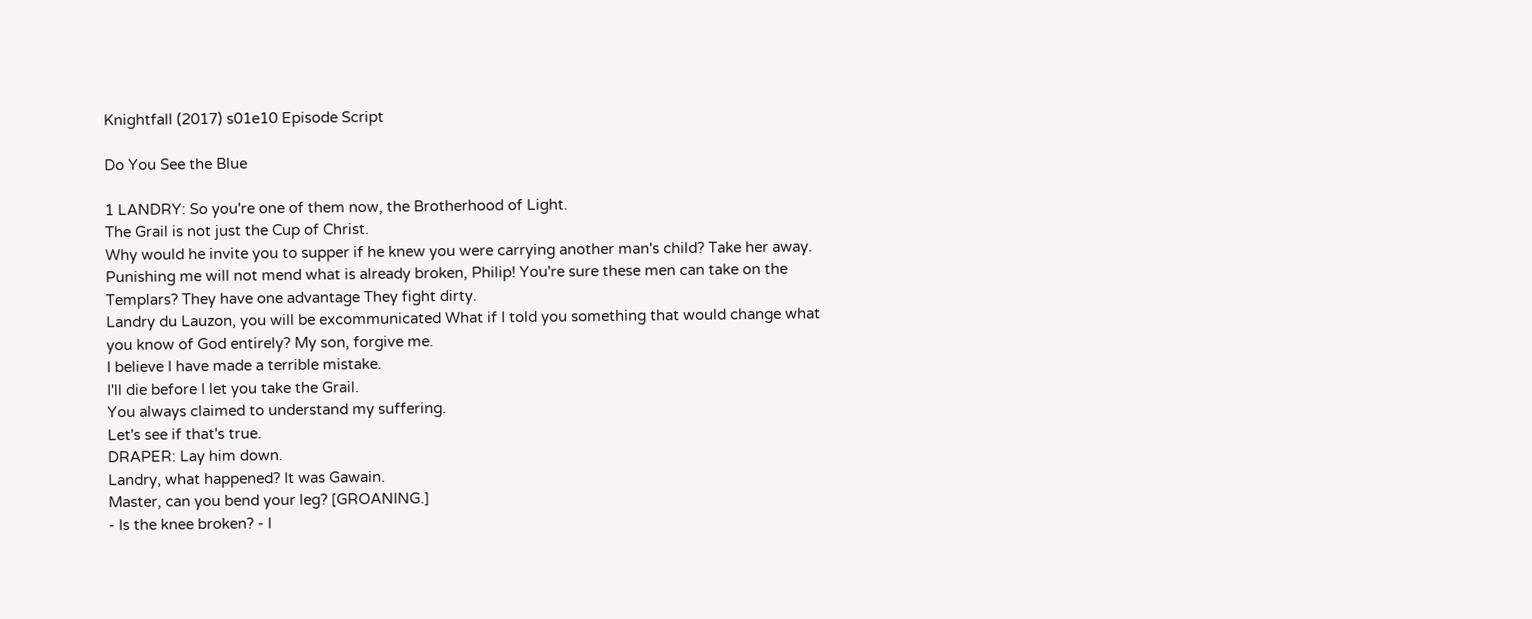Knightfall (2017) s01e10 Episode Script

Do You See the Blue

1 LANDRY: So you're one of them now, the Brotherhood of Light.
The Grail is not just the Cup of Christ.
Why would he invite you to supper if he knew you were carrying another man's child? Take her away.
Punishing me will not mend what is already broken, Philip! You're sure these men can take on the Templars? They have one advantage They fight dirty.
Landry du Lauzon, you will be excommunicated What if I told you something that would change what you know of God entirely? My son, forgive me.
I believe I have made a terrible mistake.
I'll die before I let you take the Grail.
You always claimed to understand my suffering.
Let's see if that's true.
DRAPER: Lay him down.
Landry, what happened? It was Gawain.
Master, can you bend your leg? [GROANING.]
- Is the knee broken? - I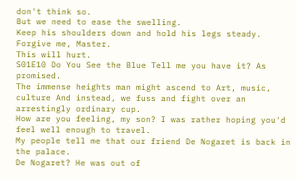don't think so.
But we need to ease the swelling.
Keep his shoulders down and hold his legs steady.
Forgive me, Master.
This will hurt.
S01E10 Do You See the Blue Tell me you have it? As promised.
The immense heights man might ascend to Art, music, culture And instead, we fuss and fight over an arrestingly ordinary cup.
How are you feeling, my son? I was rather hoping you'd feel well enough to travel.
My people tell me that our friend De Nogaret is back in the palace.
De Nogaret? He was out of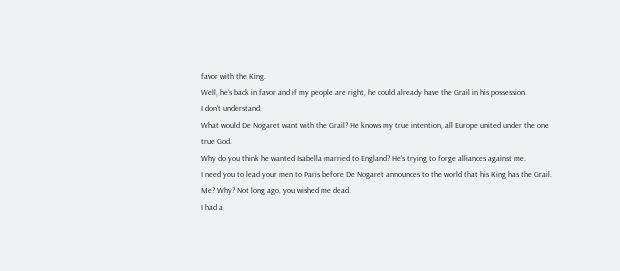favor with the King.
Well, he's back in favor and if my people are right, he could already have the Grail in his possession.
I don't understand.
What would De Nogaret want with the Grail? He knows my true intention, all Europe united under the one true God.
Why do you think he wanted Isabella married to England? He's trying to forge alliances against me.
I need you to lead your men to Paris before De Nogaret announces to the world that his King has the Grail.
Me? Why? Not long ago, you wished me dead.
I had a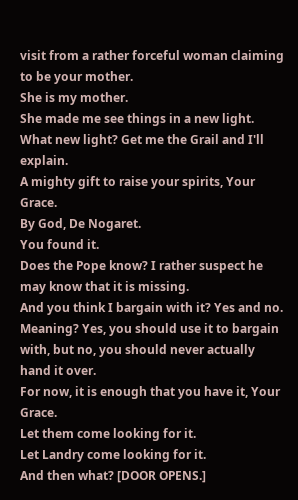visit from a rather forceful woman claiming to be your mother.
She is my mother.
She made me see things in a new light.
What new light? Get me the Grail and I'll explain.
A mighty gift to raise your spirits, Your Grace.
By God, De Nogaret.
You found it.
Does the Pope know? I rather suspect he may know that it is missing.
And you think I bargain with it? Yes and no.
Meaning? Yes, you should use it to bargain with, but no, you should never actually hand it over.
For now, it is enough that you have it, Your Grace.
Let them come looking for it.
Let Landry come looking for it.
And then what? [DOOR OPENS.]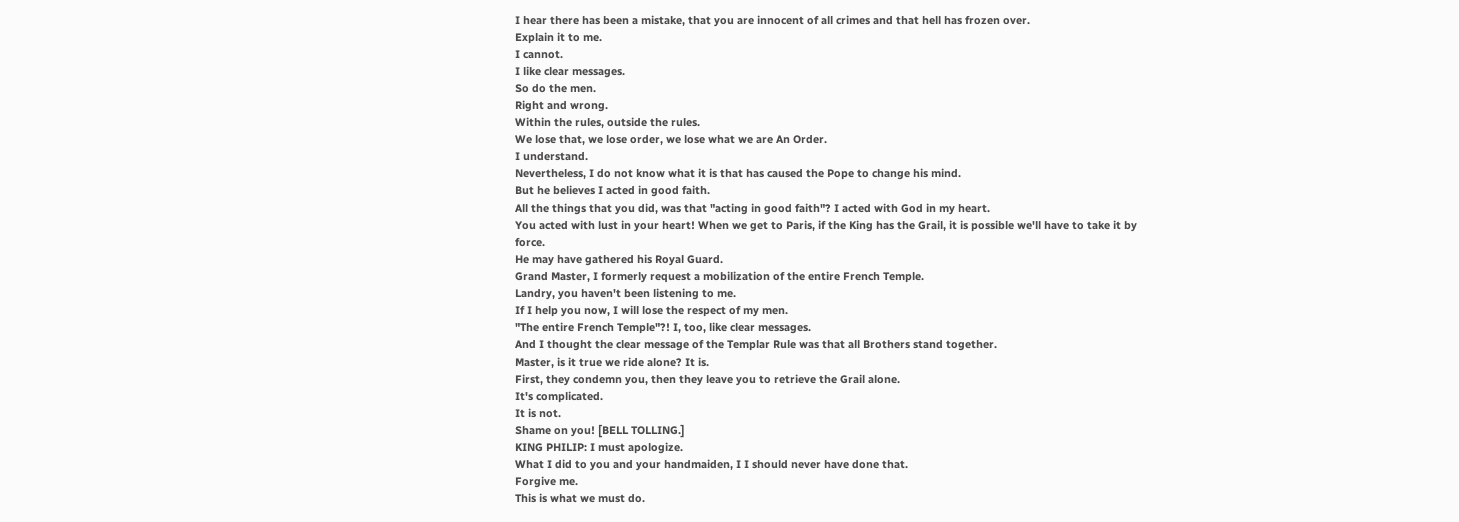I hear there has been a mistake, that you are innocent of all crimes and that hell has frozen over.
Explain it to me.
I cannot.
I like clear messages.
So do the men.
Right and wrong.
Within the rules, outside the rules.
We lose that, we lose order, we lose what we are An Order.
I understand.
Nevertheless, I do not know what it is that has caused the Pope to change his mind.
But he believes I acted in good faith.
All the things that you did, was that "acting in good faith"? I acted with God in my heart.
You acted with lust in your heart! When we get to Paris, if the King has the Grail, it is possible we'll have to take it by force.
He may have gathered his Royal Guard.
Grand Master, I formerly request a mobilization of the entire French Temple.
Landry, you haven't been listening to me.
If I help you now, I will lose the respect of my men.
"The entire French Temple"?! I, too, like clear messages.
And I thought the clear message of the Templar Rule was that all Brothers stand together.
Master, is it true we ride alone? It is.
First, they condemn you, then they leave you to retrieve the Grail alone.
It's complicated.
It is not.
Shame on you! [BELL TOLLING.]
KING PHILIP: I must apologize.
What I did to you and your handmaiden, I I should never have done that.
Forgive me.
This is what we must do.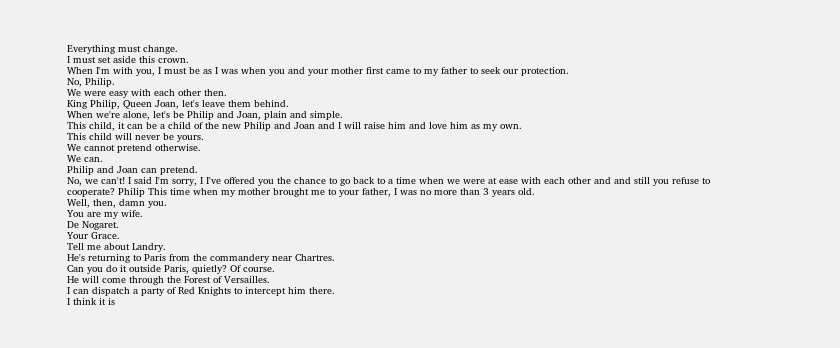Everything must change.
I must set aside this crown.
When I'm with you, I must be as I was when you and your mother first came to my father to seek our protection.
No, Philip.
We were easy with each other then.
King Philip, Queen Joan, let's leave them behind.
When we're alone, let's be Philip and Joan, plain and simple.
This child, it can be a child of the new Philip and Joan and I will raise him and love him as my own.
This child will never be yours.
We cannot pretend otherwise.
We can.
Philip and Joan can pretend.
No, we can't! I said I'm sorry, I I've offered you the chance to go back to a time when we were at ease with each other and and still you refuse to cooperate? Philip This time when my mother brought me to your father, I was no more than 3 years old.
Well, then, damn you.
You are my wife.
De Nogaret.
Your Grace.
Tell me about Landry.
He's returning to Paris from the commandery near Chartres.
Can you do it outside Paris, quietly? Of course.
He will come through the Forest of Versailles.
I can dispatch a party of Red Knights to intercept him there.
I think it is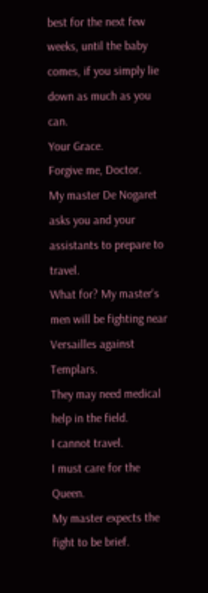best for the next few weeks, until the baby comes, if you simply lie down as much as you can.
Your Grace.
Forgive me, Doctor.
My master De Nogaret asks you and your assistants to prepare to travel.
What for? My master's men will be fighting near Versailles against Templars.
They may need medical help in the field.
I cannot travel.
I must care for the Queen.
My master expects the fight to be brief.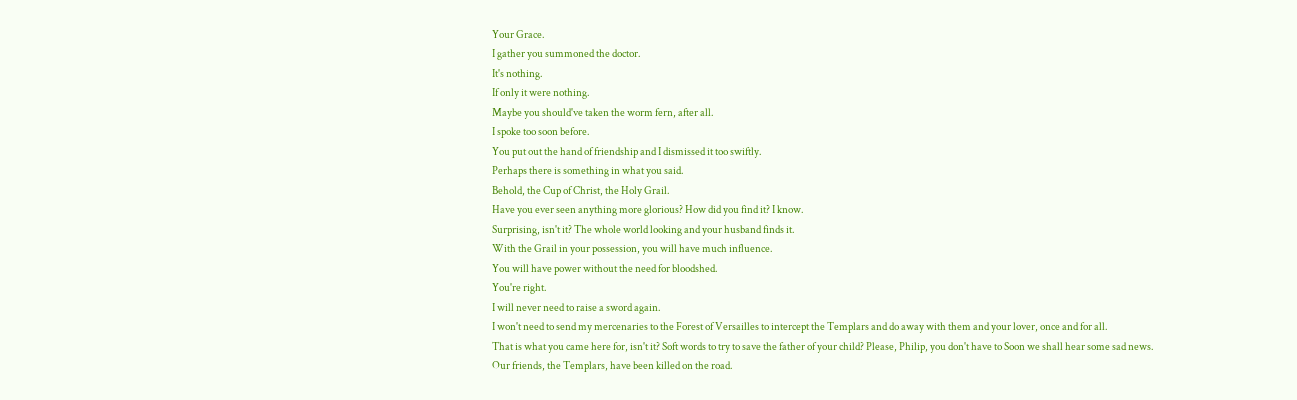Your Grace.
I gather you summoned the doctor.
It's nothing.
If only it were nothing.
Maybe you should've taken the worm fern, after all.
I spoke too soon before.
You put out the hand of friendship and I dismissed it too swiftly.
Perhaps there is something in what you said.
Behold, the Cup of Christ, the Holy Grail.
Have you ever seen anything more glorious? How did you find it? I know.
Surprising, isn't it? The whole world looking and your husband finds it.
With the Grail in your possession, you will have much influence.
You will have power without the need for bloodshed.
You're right.
I will never need to raise a sword again.
I won't need to send my mercenaries to the Forest of Versailles to intercept the Templars and do away with them and your lover, once and for all.
That is what you came here for, isn't it? Soft words to try to save the father of your child? Please, Philip, you don't have to Soon we shall hear some sad news.
Our friends, the Templars, have been killed on the road.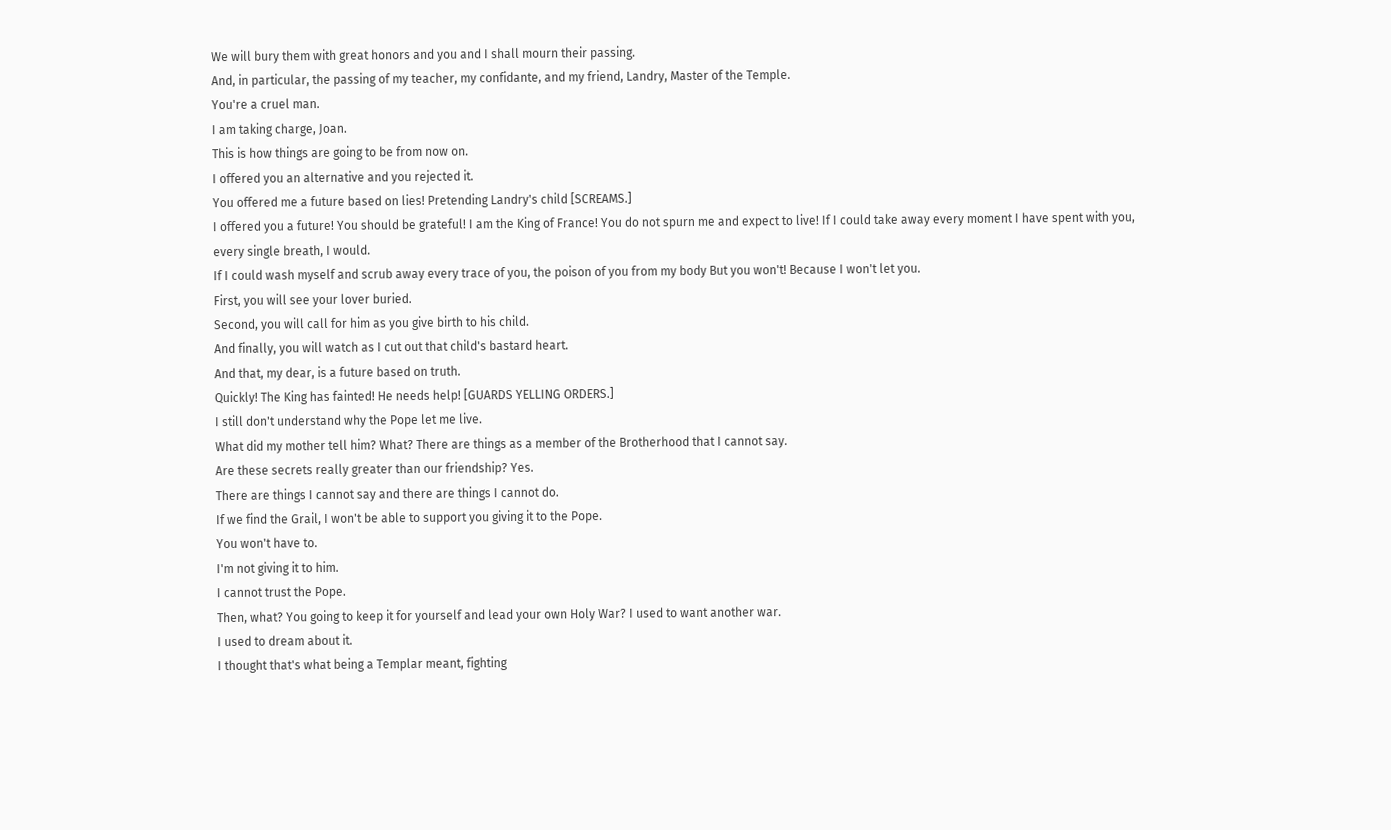We will bury them with great honors and you and I shall mourn their passing.
And, in particular, the passing of my teacher, my confidante, and my friend, Landry, Master of the Temple.
You're a cruel man.
I am taking charge, Joan.
This is how things are going to be from now on.
I offered you an alternative and you rejected it.
You offered me a future based on lies! Pretending Landry's child [SCREAMS.]
I offered you a future! You should be grateful! I am the King of France! You do not spurn me and expect to live! If I could take away every moment I have spent with you, every single breath, I would.
If I could wash myself and scrub away every trace of you, the poison of you from my body But you won't! Because I won't let you.
First, you will see your lover buried.
Second, you will call for him as you give birth to his child.
And finally, you will watch as I cut out that child's bastard heart.
And that, my dear, is a future based on truth.
Quickly! The King has fainted! He needs help! [GUARDS YELLING ORDERS.]
I still don't understand why the Pope let me live.
What did my mother tell him? What? There are things as a member of the Brotherhood that I cannot say.
Are these secrets really greater than our friendship? Yes.
There are things I cannot say and there are things I cannot do.
If we find the Grail, I won't be able to support you giving it to the Pope.
You won't have to.
I'm not giving it to him.
I cannot trust the Pope.
Then, what? You going to keep it for yourself and lead your own Holy War? I used to want another war.
I used to dream about it.
I thought that's what being a Templar meant, fighting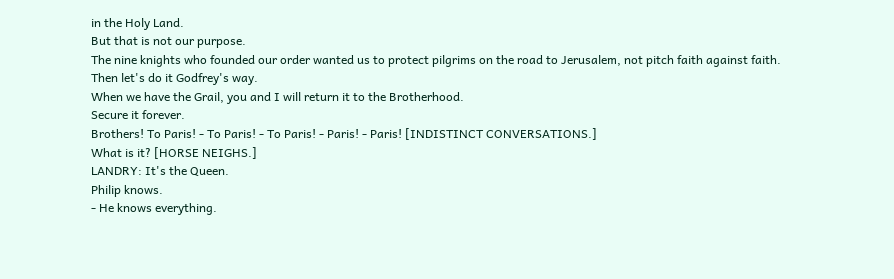in the Holy Land.
But that is not our purpose.
The nine knights who founded our order wanted us to protect pilgrims on the road to Jerusalem, not pitch faith against faith.
Then let's do it Godfrey's way.
When we have the Grail, you and I will return it to the Brotherhood.
Secure it forever.
Brothers! To Paris! - To Paris! - To Paris! - Paris! - Paris! [INDISTINCT CONVERSATIONS.]
What is it? [HORSE NEIGHS.]
LANDRY: It's the Queen.
Philip knows.
- He knows everything.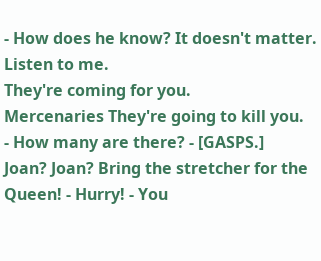- How does he know? It doesn't matter.
Listen to me.
They're coming for you.
Mercenaries They're going to kill you.
- How many are there? - [GASPS.]
Joan? Joan? Bring the stretcher for the Queen! - Hurry! - You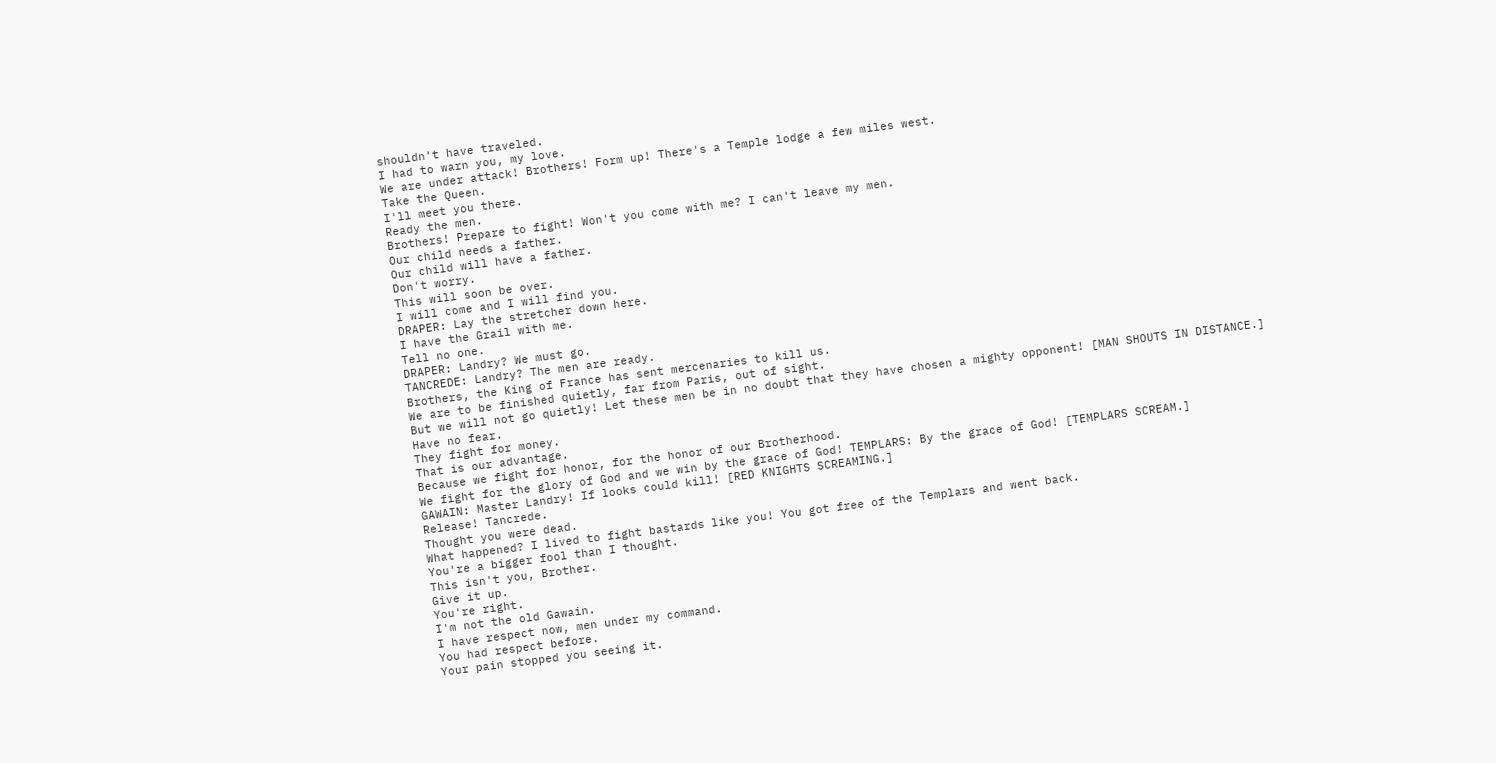shouldn't have traveled.
I had to warn you, my love.
We are under attack! Brothers! Form up! There's a Temple lodge a few miles west.
Take the Queen.
I'll meet you there.
Ready the men.
Brothers! Prepare to fight! Won't you come with me? I can't leave my men.
Our child needs a father.
Our child will have a father.
Don't worry.
This will soon be over.
I will come and I will find you.
DRAPER: Lay the stretcher down here.
I have the Grail with me.
Tell no one.
DRAPER: Landry? We must go.
TANCREDE: Landry? The men are ready.
Brothers, the King of France has sent mercenaries to kill us.
We are to be finished quietly, far from Paris, out of sight.
But we will not go quietly! Let these men be in no doubt that they have chosen a mighty opponent! [MAN SHOUTS IN DISTANCE.]
Have no fear.
They fight for money.
That is our advantage.
Because we fight for honor, for the honor of our Brotherhood.
We fight for the glory of God and we win by the grace of God! TEMPLARS: By the grace of God! [TEMPLARS SCREAM.]
GAWAIN: Master Landry! If looks could kill! [RED KNIGHTS SCREAMING.]
Release! Tancrede.
Thought you were dead.
What happened? I lived to fight bastards like you! You got free of the Templars and went back.
You're a bigger fool than I thought.
This isn't you, Brother.
Give it up.
You're right.
I'm not the old Gawain.
I have respect now, men under my command.
You had respect before.
Your pain stopped you seeing it.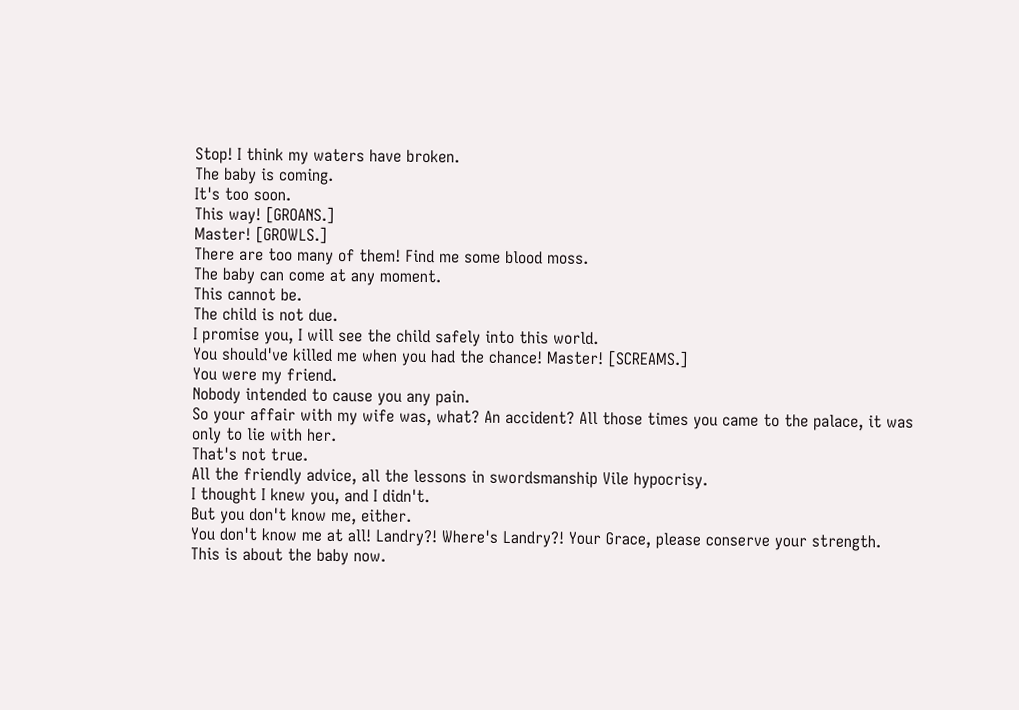Stop! I think my waters have broken.
The baby is coming.
It's too soon.
This way! [GROANS.]
Master! [GROWLS.]
There are too many of them! Find me some blood moss.
The baby can come at any moment.
This cannot be.
The child is not due.
I promise you, I will see the child safely into this world.
You should've killed me when you had the chance! Master! [SCREAMS.]
You were my friend.
Nobody intended to cause you any pain.
So your affair with my wife was, what? An accident? All those times you came to the palace, it was only to lie with her.
That's not true.
All the friendly advice, all the lessons in swordsmanship Vile hypocrisy.
I thought I knew you, and I didn't.
But you don't know me, either.
You don't know me at all! Landry?! Where's Landry?! Your Grace, please conserve your strength.
This is about the baby now.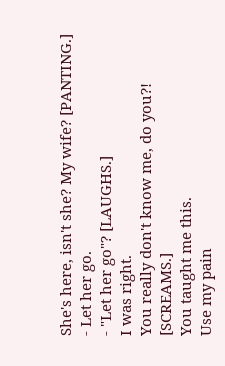She's here, isn't she? My wife? [PANTING.]
- Let her go.
- "Let her go"? [LAUGHS.]
I was right.
You really don't know me, do you?! [SCREAMS.]
You taught me this.
Use my pain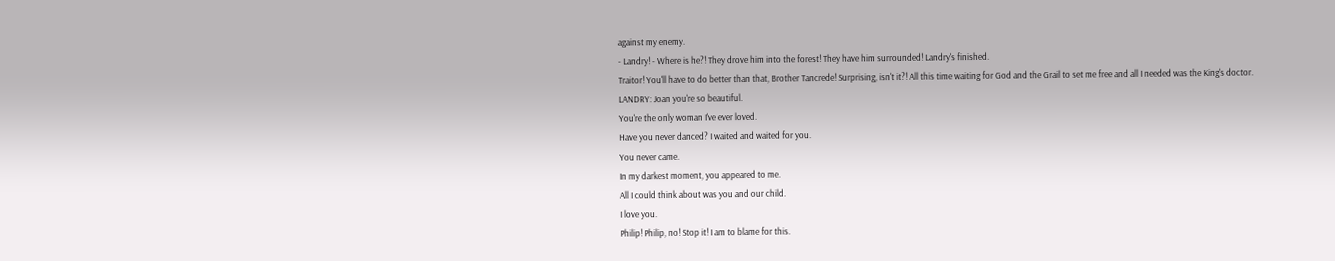against my enemy.
- Landry! - Where is he?! They drove him into the forest! They have him surrounded! Landry's finished.
Traitor! You'll have to do better than that, Brother Tancrede! Surprising, isn't it?! All this time waiting for God and the Grail to set me free and all I needed was the King's doctor.
LANDRY: Joan you're so beautiful.
You're the only woman I've ever loved.
Have you never danced? I waited and waited for you.
You never came.
In my darkest moment, you appeared to me.
All I could think about was you and our child.
I love you.
Philip! Philip, no! Stop it! I am to blame for this.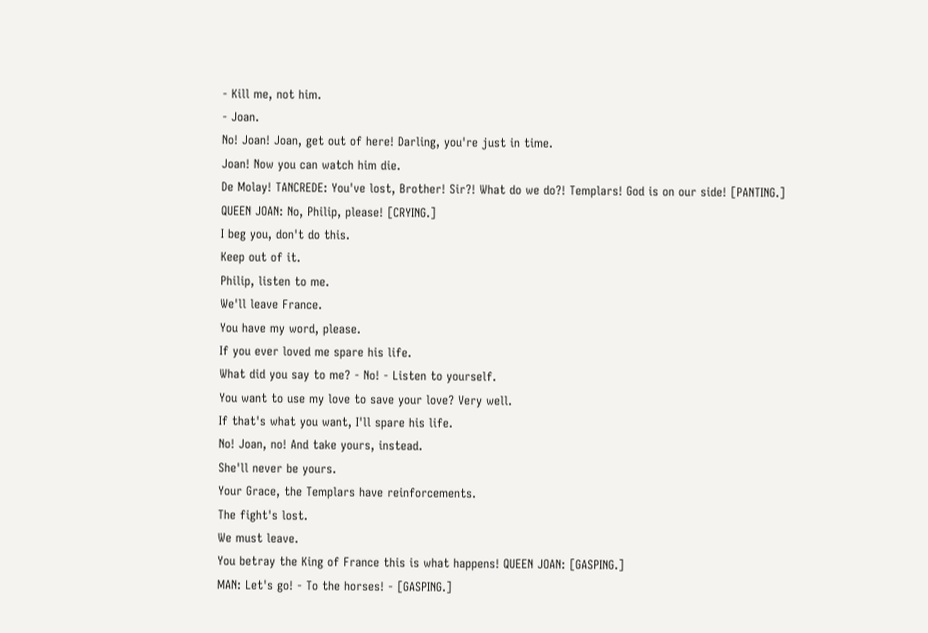- Kill me, not him.
- Joan.
No! Joan! Joan, get out of here! Darling, you're just in time.
Joan! Now you can watch him die.
De Molay! TANCREDE: You've lost, Brother! Sir?! What do we do?! Templars! God is on our side! [PANTING.]
QUEEN JOAN: No, Philip, please! [CRYING.]
I beg you, don't do this.
Keep out of it.
Philip, listen to me.
We'll leave France.
You have my word, please.
If you ever loved me spare his life.
What did you say to me? - No! - Listen to yourself.
You want to use my love to save your love? Very well.
If that's what you want, I'll spare his life.
No! Joan, no! And take yours, instead.
She'll never be yours.
Your Grace, the Templars have reinforcements.
The fight's lost.
We must leave.
You betray the King of France this is what happens! QUEEN JOAN: [GASPING.]
MAN: Let's go! - To the horses! - [GASPING.]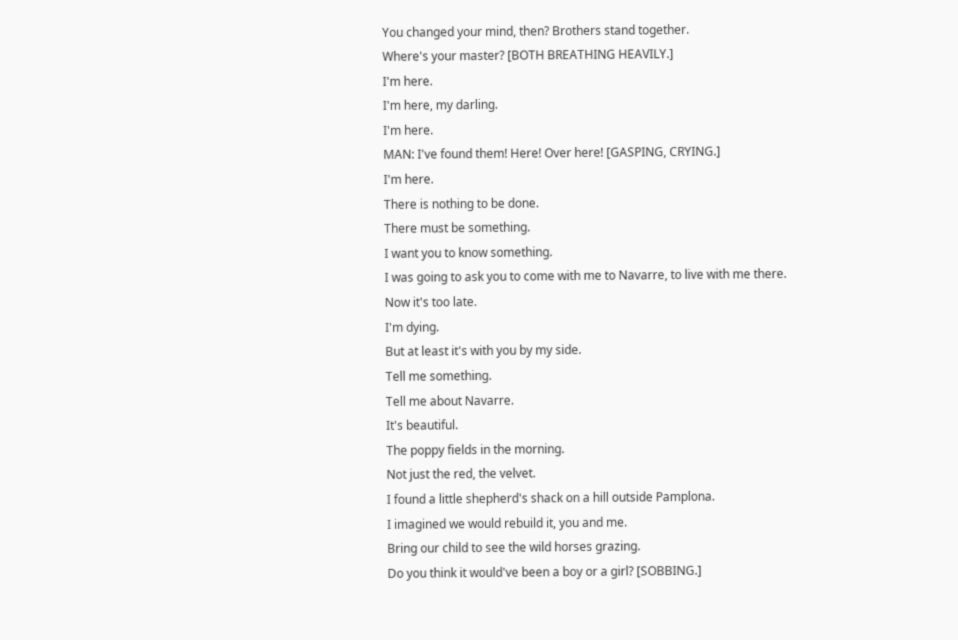You changed your mind, then? Brothers stand together.
Where's your master? [BOTH BREATHING HEAVILY.]
I'm here.
I'm here, my darling.
I'm here.
MAN: I've found them! Here! Over here! [GASPING, CRYING.]
I'm here.
There is nothing to be done.
There must be something.
I want you to know something.
I was going to ask you to come with me to Navarre, to live with me there.
Now it's too late.
I'm dying.
But at least it's with you by my side.
Tell me something.
Tell me about Navarre.
It's beautiful.
The poppy fields in the morning.
Not just the red, the velvet.
I found a little shepherd's shack on a hill outside Pamplona.
I imagined we would rebuild it, you and me.
Bring our child to see the wild horses grazing.
Do you think it would've been a boy or a girl? [SOBBING.]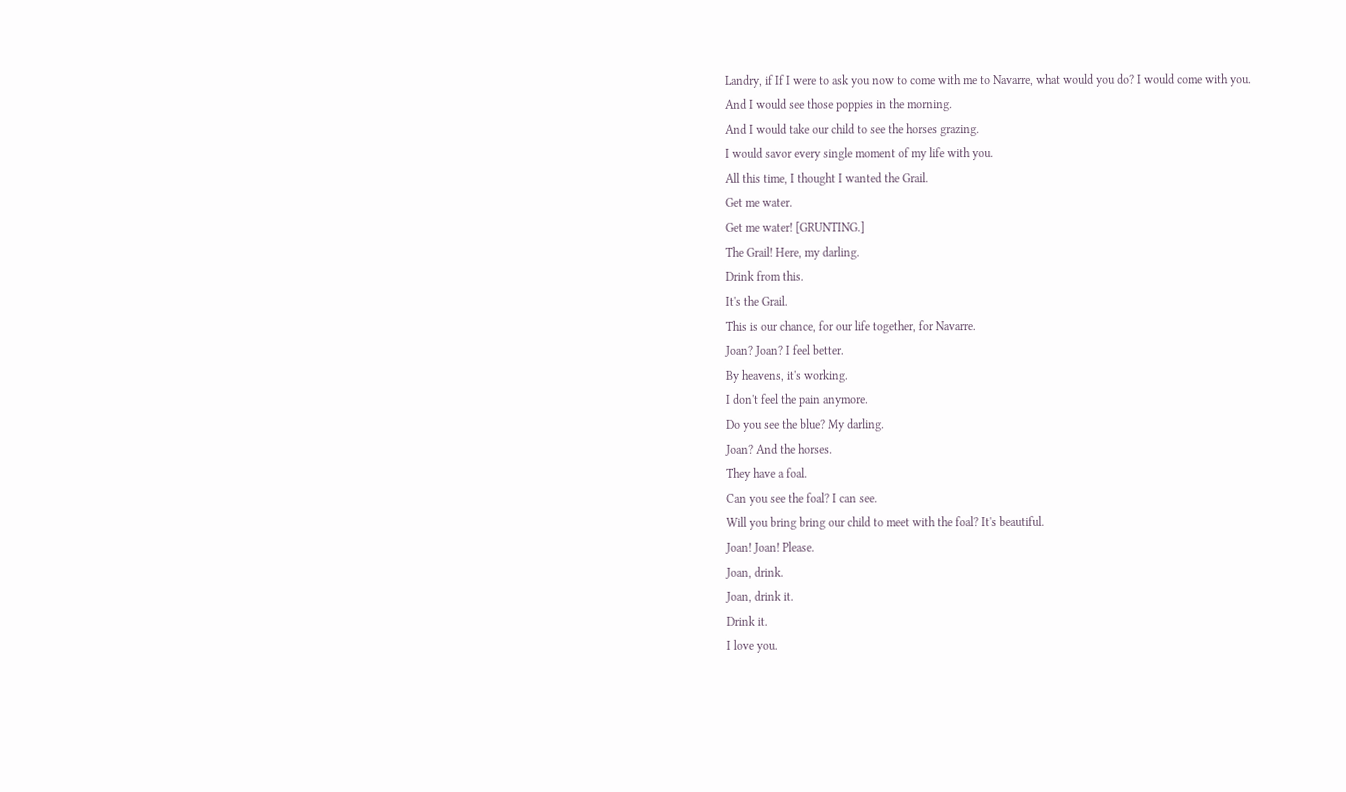Landry, if If I were to ask you now to come with me to Navarre, what would you do? I would come with you.
And I would see those poppies in the morning.
And I would take our child to see the horses grazing.
I would savor every single moment of my life with you.
All this time, I thought I wanted the Grail.
Get me water.
Get me water! [GRUNTING.]
The Grail! Here, my darling.
Drink from this.
It's the Grail.
This is our chance, for our life together, for Navarre.
Joan? Joan? I feel better.
By heavens, it's working.
I don't feel the pain anymore.
Do you see the blue? My darling.
Joan? And the horses.
They have a foal.
Can you see the foal? I can see.
Will you bring bring our child to meet with the foal? It's beautiful.
Joan! Joan! Please.
Joan, drink.
Joan, drink it.
Drink it.
I love you.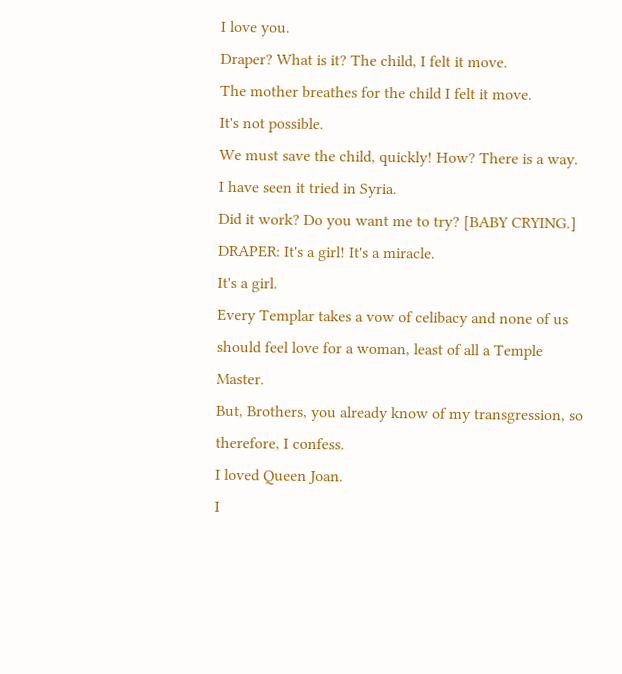I love you.
Draper? What is it? The child, I felt it move.
The mother breathes for the child I felt it move.
It's not possible.
We must save the child, quickly! How? There is a way.
I have seen it tried in Syria.
Did it work? Do you want me to try? [BABY CRYING.]
DRAPER: It's a girl! It's a miracle.
It's a girl.
Every Templar takes a vow of celibacy and none of us should feel love for a woman, least of all a Temple Master.
But, Brothers, you already know of my transgression, so therefore, I confess.
I loved Queen Joan.
I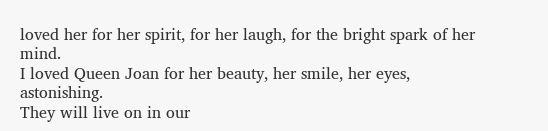loved her for her spirit, for her laugh, for the bright spark of her mind.
I loved Queen Joan for her beauty, her smile, her eyes, astonishing.
They will live on in our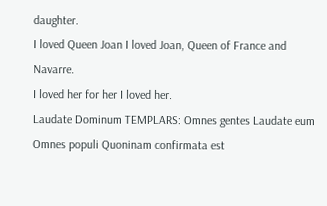daughter.
I loved Queen Joan I loved Joan, Queen of France and Navarre.
I loved her for her I loved her.
Laudate Dominum TEMPLARS: Omnes gentes Laudate eum Omnes populi Quoninam confirmata est